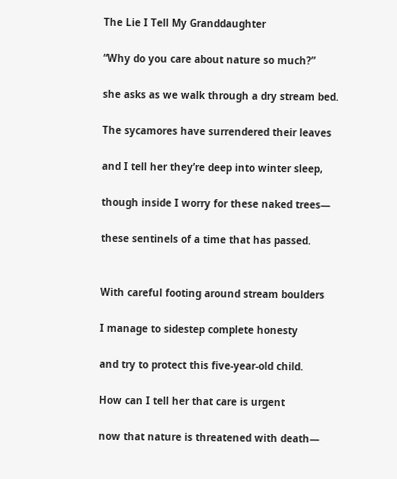The Lie I Tell My Granddaughter

“Why do you care about nature so much?”

she asks as we walk through a dry stream bed.

The sycamores have surrendered their leaves

and I tell her they’re deep into winter sleep,

though inside I worry for these naked trees—

these sentinels of a time that has passed.


With careful footing around stream boulders

I manage to sidestep complete honesty

and try to protect this five-year-old child.

How can I tell her that care is urgent

now that nature is threatened with death—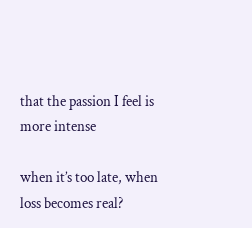that the passion I feel is more intense

when it’s too late, when loss becomes real?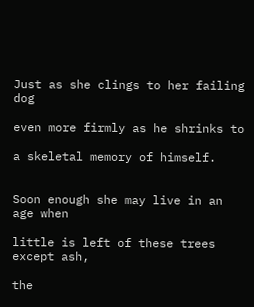Just as she clings to her failing dog

even more firmly as he shrinks to

a skeletal memory of himself.


Soon enough she may live in an age when

little is left of these trees except ash,

the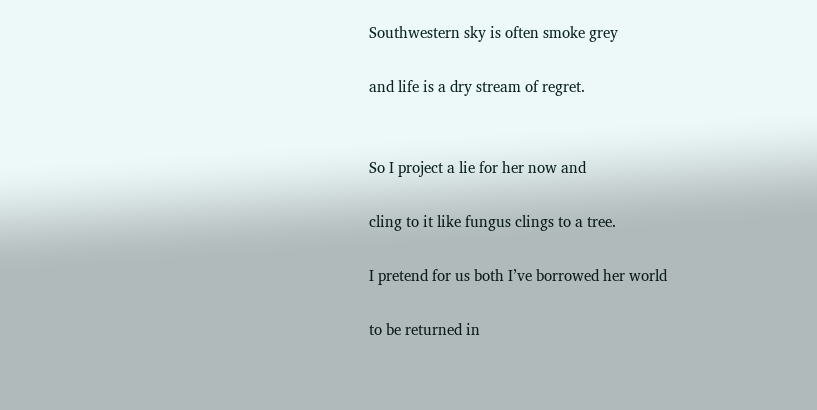Southwestern sky is often smoke grey

and life is a dry stream of regret.


So I project a lie for her now and

cling to it like fungus clings to a tree.

I pretend for us both I’ve borrowed her world

to be returned in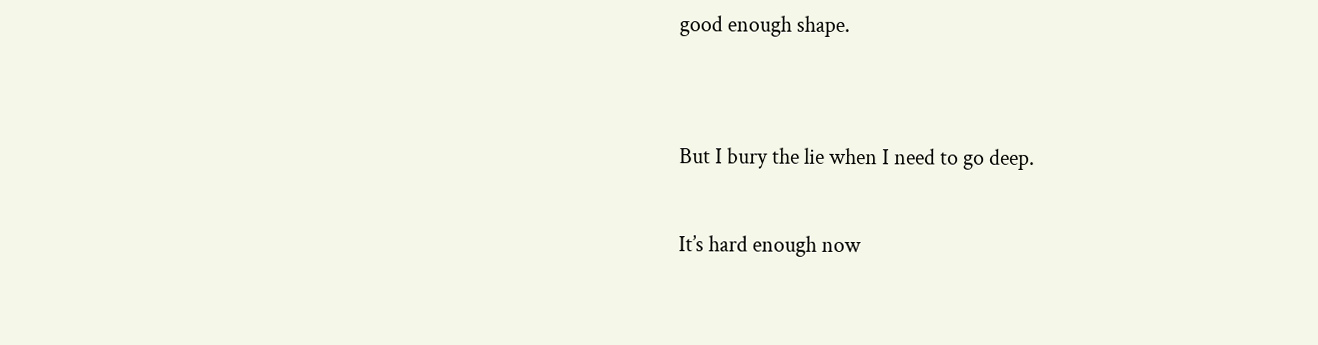good enough shape.


But I bury the lie when I need to go deep.

It’s hard enough now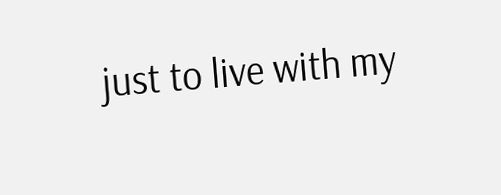just to live with my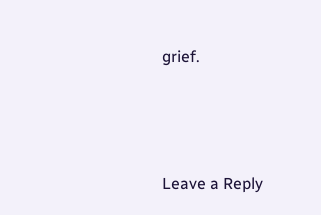grief.





Leave a Reply